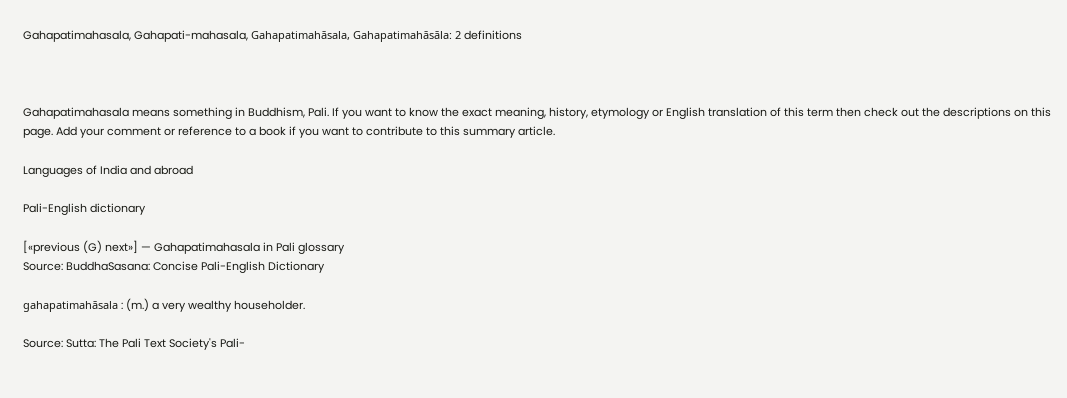Gahapatimahasala, Gahapati-mahasala, Gahapatimahāsala, Gahapatimahāsāla: 2 definitions



Gahapatimahasala means something in Buddhism, Pali. If you want to know the exact meaning, history, etymology or English translation of this term then check out the descriptions on this page. Add your comment or reference to a book if you want to contribute to this summary article.

Languages of India and abroad

Pali-English dictionary

[«previous (G) next»] — Gahapatimahasala in Pali glossary
Source: BuddhaSasana: Concise Pali-English Dictionary

gahapatimahāsala : (m.) a very wealthy householder.

Source: Sutta: The Pali Text Society's Pali-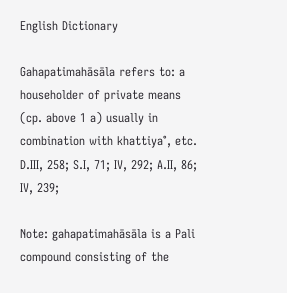English Dictionary

Gahapatimahāsāla refers to: a householder of private means (cp. above 1 a) usually in combination with khattiya°, etc. D.III, 258; S.I, 71; IV, 292; A.II, 86; IV, 239;

Note: gahapatimahāsāla is a Pali compound consisting of the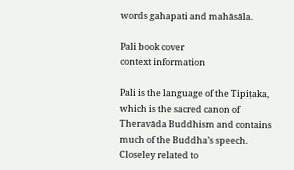words gahapati and mahāsāla.

Pali book cover
context information

Pali is the language of the Tipiṭaka, which is the sacred canon of Theravāda Buddhism and contains much of the Buddha’s speech. Closeley related to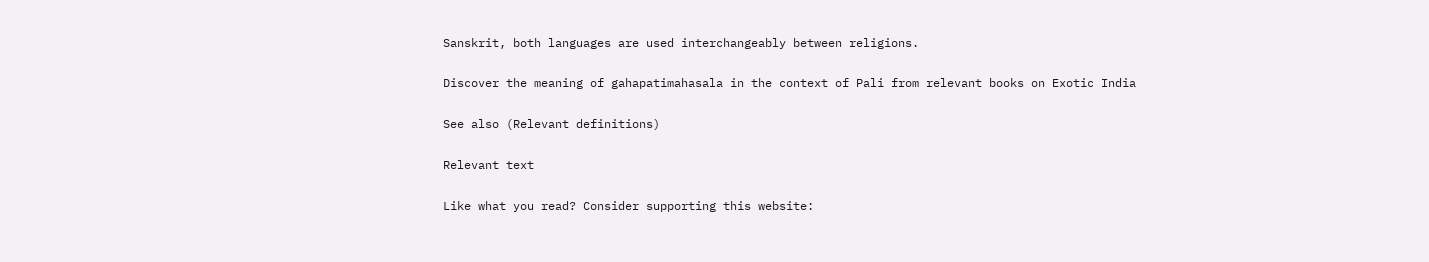Sanskrit, both languages are used interchangeably between religions.

Discover the meaning of gahapatimahasala in the context of Pali from relevant books on Exotic India

See also (Relevant definitions)

Relevant text

Like what you read? Consider supporting this website: